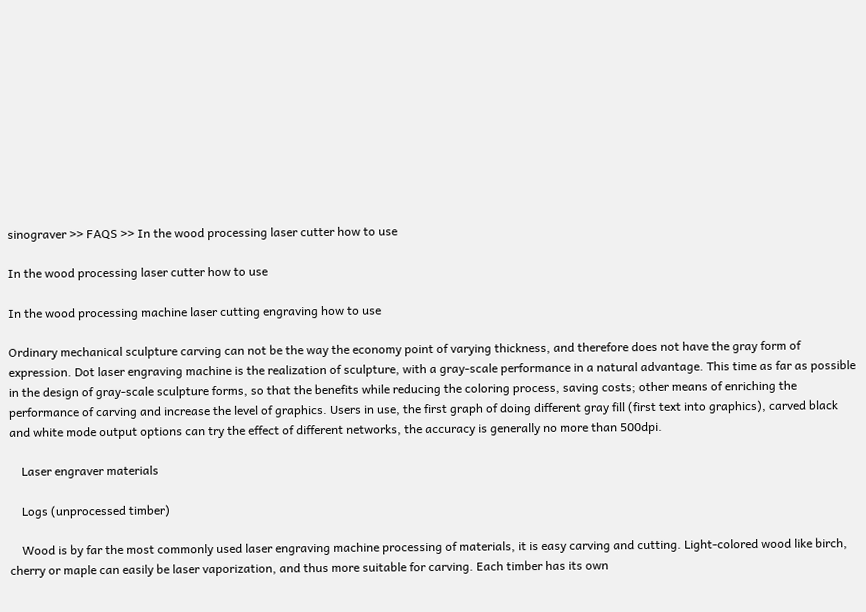sinograver >> FAQS >> In the wood processing laser cutter how to use

In the wood processing laser cutter how to use

In the wood processing machine laser cutting engraving how to use

Ordinary mechanical sculpture carving can not be the way the economy point of varying thickness, and therefore does not have the gray form of expression. Dot laser engraving machine is the realization of sculpture, with a gray-scale performance in a natural advantage. This time as far as possible in the design of gray-scale sculpture forms, so that the benefits while reducing the coloring process, saving costs; other means of enriching the performance of carving and increase the level of graphics. Users in use, the first graph of doing different gray fill (first text into graphics), carved black and white mode output options can try the effect of different networks, the accuracy is generally no more than 500dpi.

    Laser engraver materials

    Logs (unprocessed timber)

    Wood is by far the most commonly used laser engraving machine processing of materials, it is easy carving and cutting. Light-colored wood like birch, cherry or maple can easily be laser vaporization, and thus more suitable for carving. Each timber has its own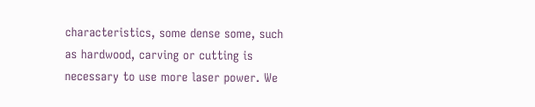characteristics, some dense some, such as hardwood, carving or cutting is necessary to use more laser power. We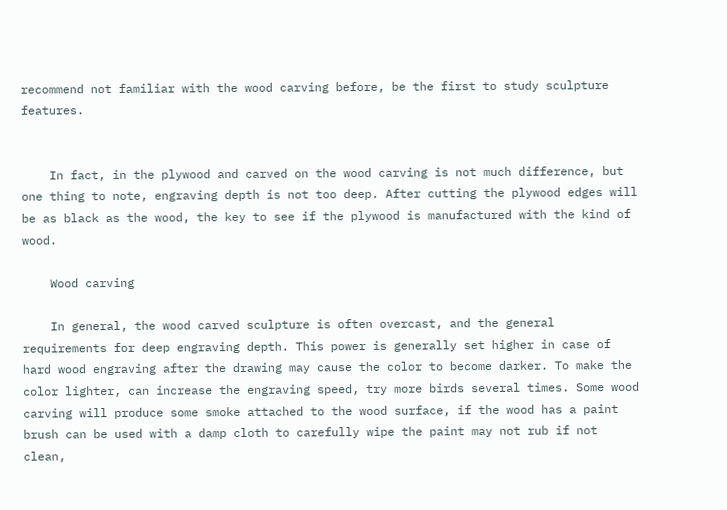recommend not familiar with the wood carving before, be the first to study sculpture features.


    In fact, in the plywood and carved on the wood carving is not much difference, but one thing to note, engraving depth is not too deep. After cutting the plywood edges will be as black as the wood, the key to see if the plywood is manufactured with the kind of wood.

    Wood carving

    In general, the wood carved sculpture is often overcast, and the general requirements for deep engraving depth. This power is generally set higher in case of hard wood engraving after the drawing may cause the color to become darker. To make the color lighter, can increase the engraving speed, try more birds several times. Some wood carving will produce some smoke attached to the wood surface, if the wood has a paint brush can be used with a damp cloth to carefully wipe the paint may not rub if not clean,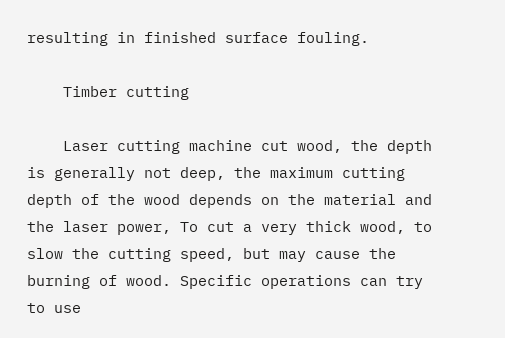resulting in finished surface fouling.

    Timber cutting

    Laser cutting machine cut wood, the depth is generally not deep, the maximum cutting depth of the wood depends on the material and the laser power, To cut a very thick wood, to slow the cutting speed, but may cause the burning of wood. Specific operations can try to use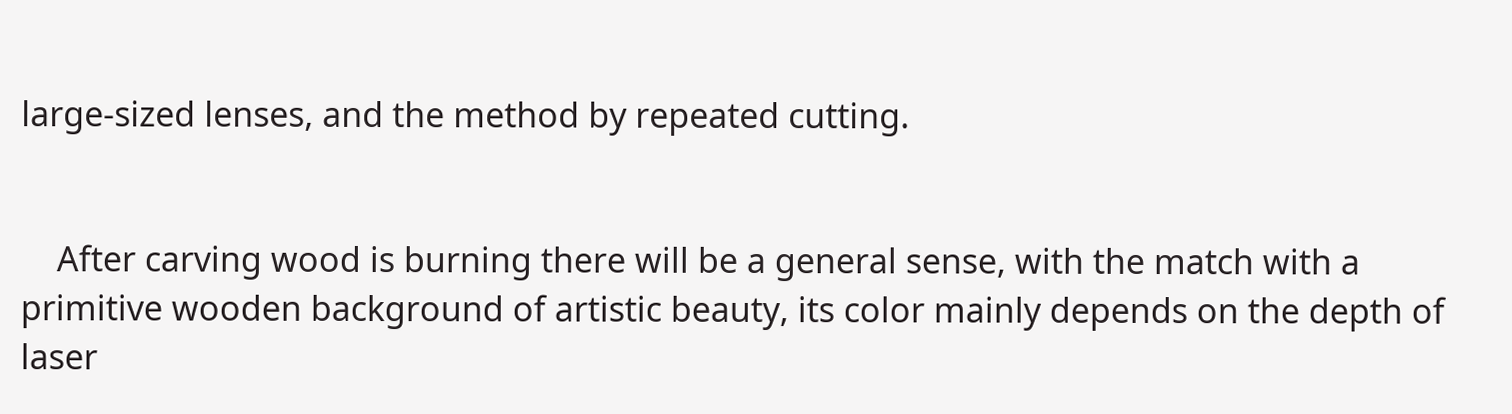large-sized lenses, and the method by repeated cutting.


    After carving wood is burning there will be a general sense, with the match with a primitive wooden background of artistic beauty, its color mainly depends on the depth of laser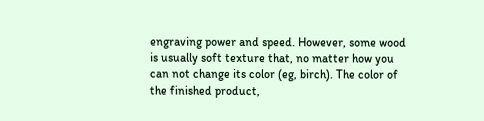engraving power and speed. However, some wood is usually soft texture that, no matter how you can not change its color (eg, birch). The color of the finished product,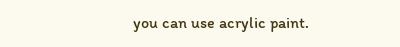you can use acrylic paint.